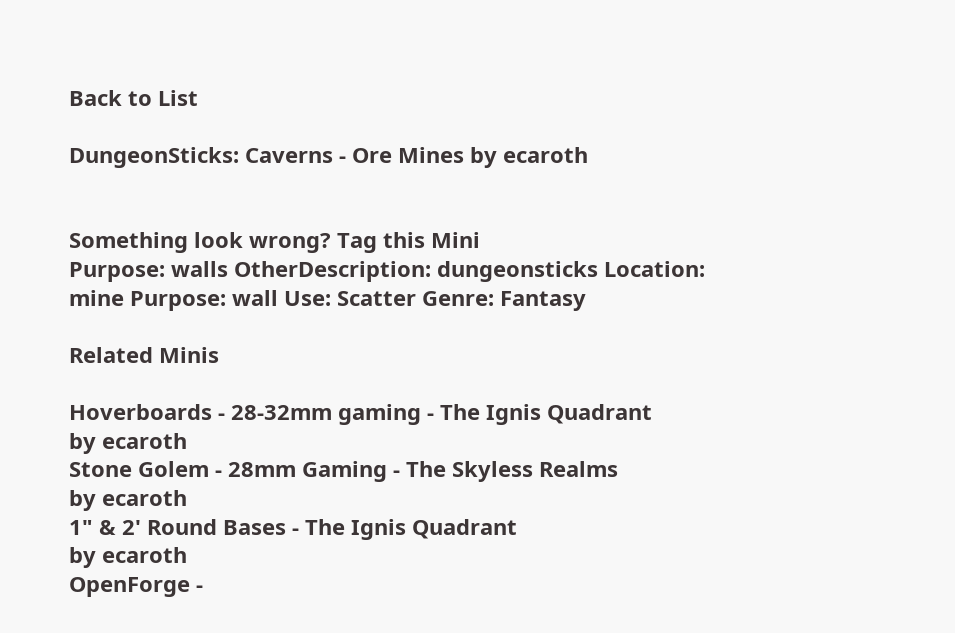Back to List

DungeonSticks: Caverns - Ore Mines by ecaroth


Something look wrong? Tag this Mini
Purpose: walls OtherDescription: dungeonsticks Location: mine Purpose: wall Use: Scatter Genre: Fantasy

Related Minis

Hoverboards - 28-32mm gaming - The Ignis Quadrant
by ecaroth
Stone Golem - 28mm Gaming - The Skyless Realms
by ecaroth
1" & 2' Round Bases - The Ignis Quadrant
by ecaroth
OpenForge -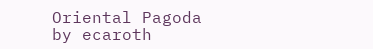Oriental Pagoda
by ecaroth